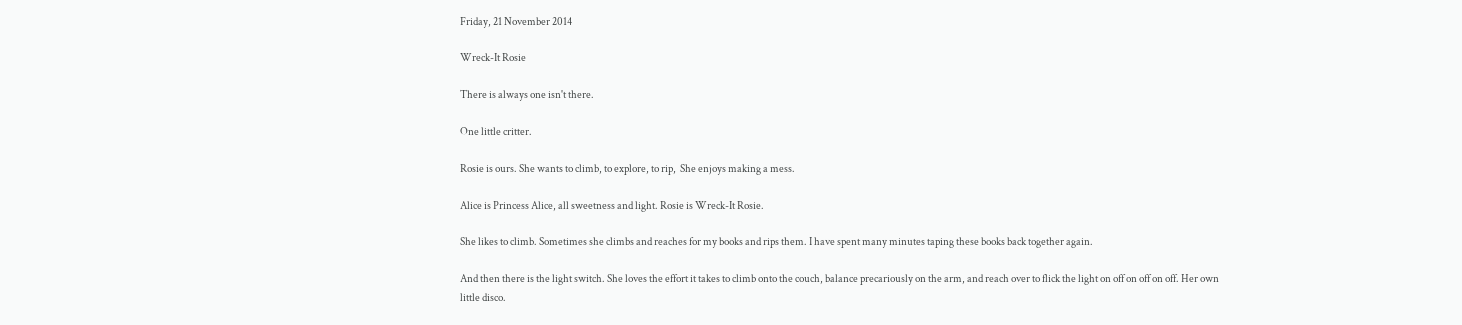Friday, 21 November 2014

Wreck-It Rosie

There is always one isn't there.

One little critter.

Rosie is ours. She wants to climb, to explore, to rip,  She enjoys making a mess.

Alice is Princess Alice, all sweetness and light. Rosie is Wreck-It Rosie.

She likes to climb. Sometimes she climbs and reaches for my books and rips them. I have spent many minutes taping these books back together again.

And then there is the light switch. She loves the effort it takes to climb onto the couch, balance precariously on the arm, and reach over to flick the light on off on off on off. Her own little disco.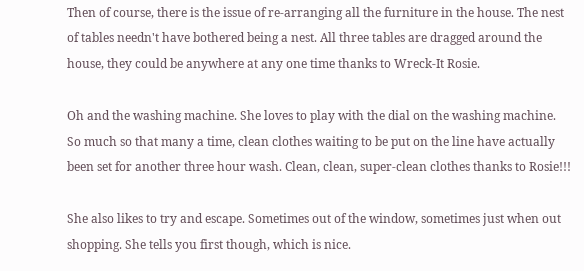Then of course, there is the issue of re-arranging all the furniture in the house. The nest of tables needn't have bothered being a nest. All three tables are dragged around the house, they could be anywhere at any one time thanks to Wreck-It Rosie.

Oh and the washing machine. She loves to play with the dial on the washing machine. So much so that many a time, clean clothes waiting to be put on the line have actually been set for another three hour wash. Clean, clean, super-clean clothes thanks to Rosie!!!

She also likes to try and escape. Sometimes out of the window, sometimes just when out shopping. She tells you first though, which is nice.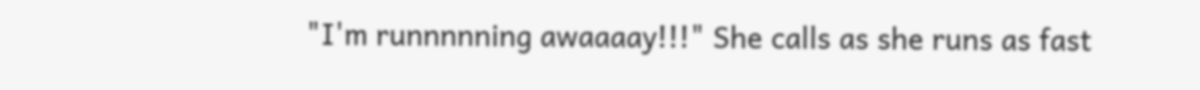"I'm runnnnning awaaaay!!!" She calls as she runs as fast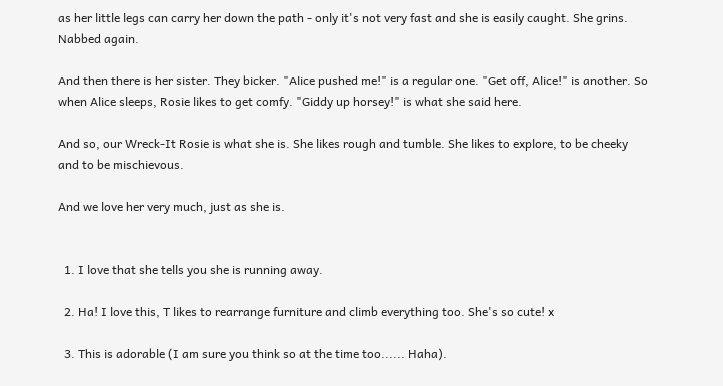as her little legs can carry her down the path - only it's not very fast and she is easily caught. She grins. Nabbed again.

And then there is her sister. They bicker. "Alice pushed me!" is a regular one. "Get off, Alice!" is another. So when Alice sleeps, Rosie likes to get comfy. "Giddy up horsey!" is what she said here.

And so, our Wreck-It Rosie is what she is. She likes rough and tumble. She likes to explore, to be cheeky and to be mischievous.

And we love her very much, just as she is.


  1. I love that she tells you she is running away.

  2. Ha! I love this, T likes to rearrange furniture and climb everything too. She's so cute! x

  3. This is adorable (I am sure you think so at the time too...... Haha).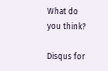What do you think?

Disqus for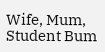Wife, Mum, Student Bum